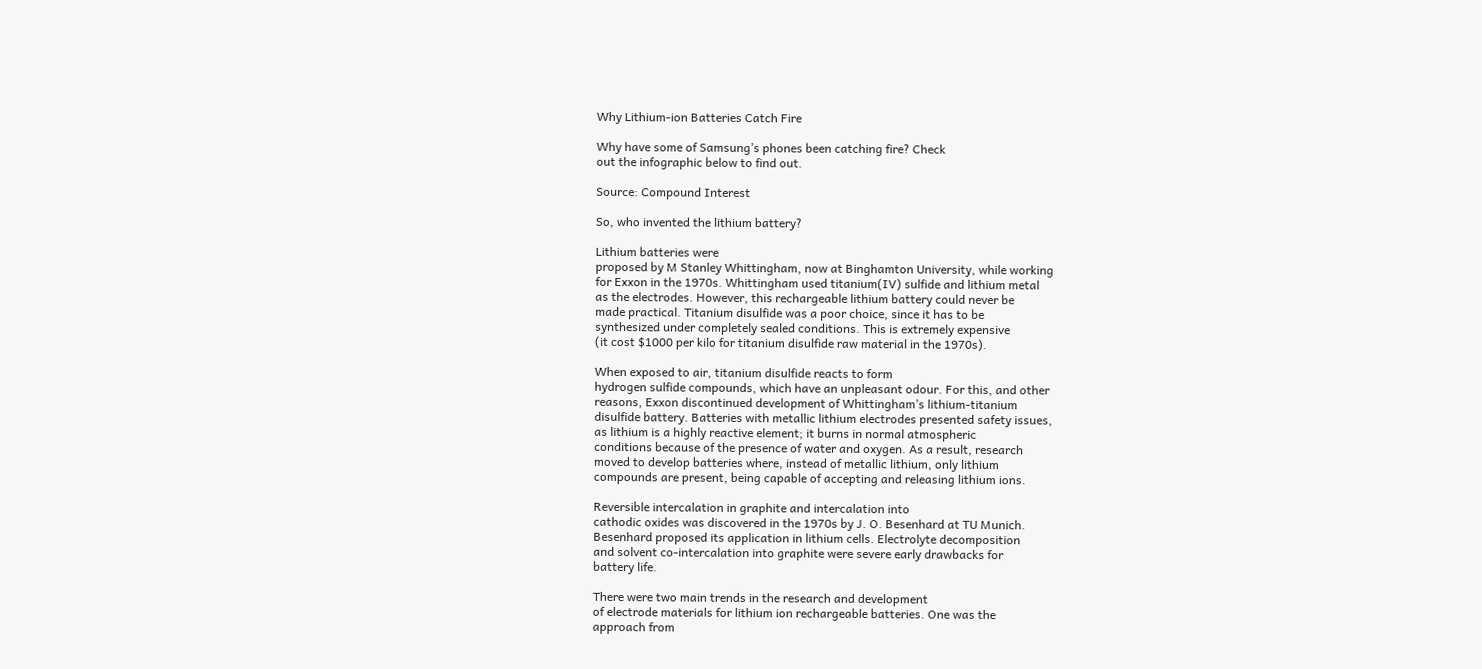Why Lithium-ion Batteries Catch Fire

Why have some of Samsung’s phones been catching fire? Check
out the infographic below to find out.

Source: Compound Interest

So, who invented the lithium battery?

Lithium batteries were
proposed by M Stanley Whittingham, now at Binghamton University, while working
for Exxon in the 1970s. Whittingham used titanium(IV) sulfide and lithium metal
as the electrodes. However, this rechargeable lithium battery could never be
made practical. Titanium disulfide was a poor choice, since it has to be
synthesized under completely sealed conditions. This is extremely expensive
(it cost $1000 per kilo for titanium disulfide raw material in the 1970s).

When exposed to air, titanium disulfide reacts to form
hydrogen sulfide compounds, which have an unpleasant odour. For this, and other
reasons, Exxon discontinued development of Whittingham’s lithium-titanium
disulfide battery. Batteries with metallic lithium electrodes presented safety issues,
as lithium is a highly reactive element; it burns in normal atmospheric
conditions because of the presence of water and oxygen. As a result, research
moved to develop batteries where, instead of metallic lithium, only lithium
compounds are present, being capable of accepting and releasing lithium ions.

Reversible intercalation in graphite and intercalation into
cathodic oxides was discovered in the 1970s by J. O. Besenhard at TU Munich.
Besenhard proposed its application in lithium cells. Electrolyte decomposition
and solvent co-intercalation into graphite were severe early drawbacks for
battery life.

There were two main trends in the research and development
of electrode materials for lithium ion rechargeable batteries. One was the
approach from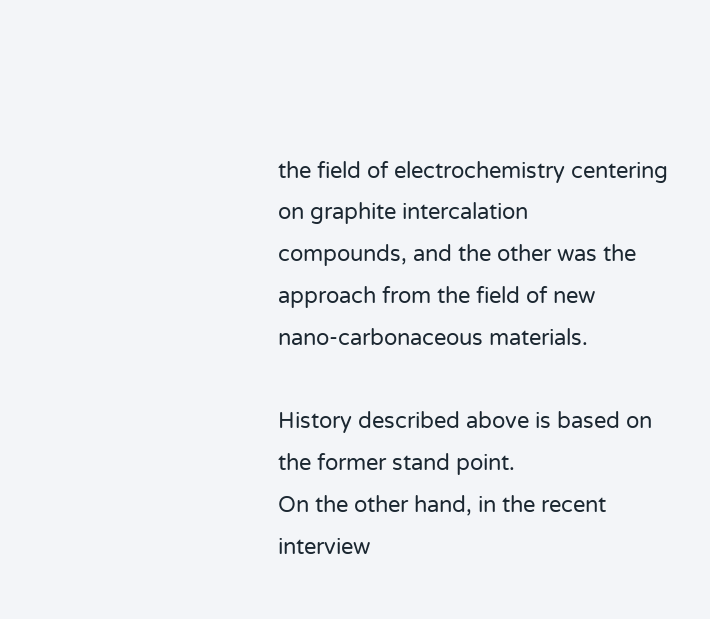the field of electrochemistry centering on graphite intercalation
compounds, and the other was the approach from the field of new
nano-carbonaceous materials.

History described above is based on the former stand point.
On the other hand, in the recent interview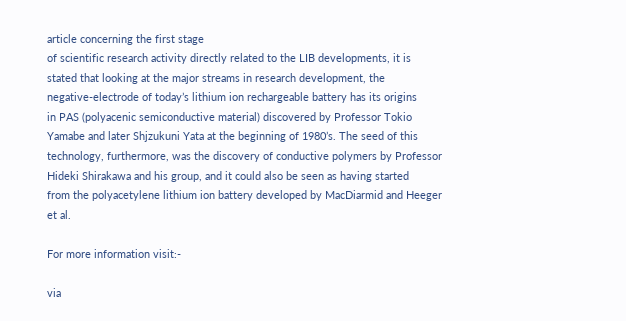article concerning the first stage
of scientific research activity directly related to the LIB developments, it is
stated that looking at the major streams in research development, the
negative-electrode of today’s lithium ion rechargeable battery has its origins
in PAS (polyacenic semiconductive material) discovered by Professor Tokio
Yamabe and later Shjzukuni Yata at the beginning of 1980’s. The seed of this
technology, furthermore, was the discovery of conductive polymers by Professor
Hideki Shirakawa and his group, and it could also be seen as having started
from the polyacetylene lithium ion battery developed by MacDiarmid and Heeger
et al.

For more information visit:-

via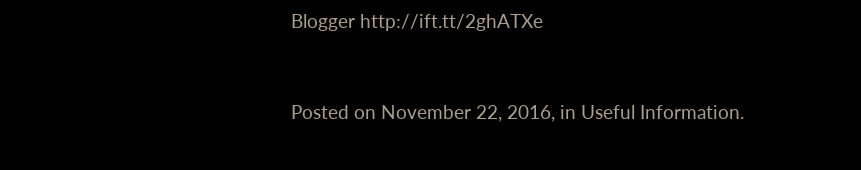Blogger http://ift.tt/2ghATXe


Posted on November 22, 2016, in Useful Information.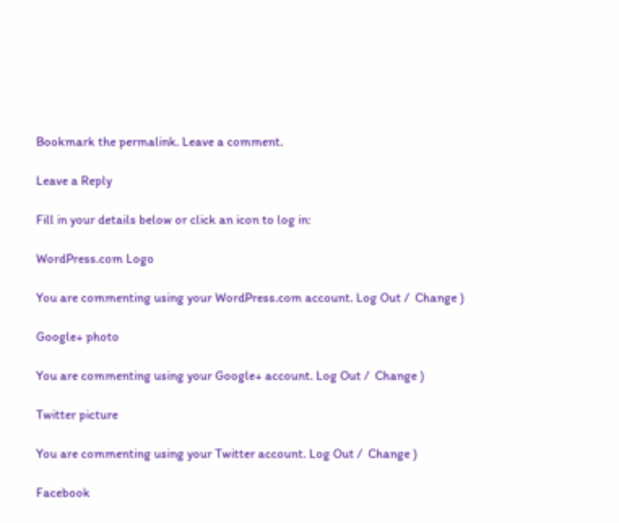Bookmark the permalink. Leave a comment.

Leave a Reply

Fill in your details below or click an icon to log in:

WordPress.com Logo

You are commenting using your WordPress.com account. Log Out /  Change )

Google+ photo

You are commenting using your Google+ account. Log Out /  Change )

Twitter picture

You are commenting using your Twitter account. Log Out /  Change )

Facebook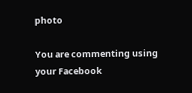photo

You are commenting using your Facebook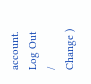account. Log Out /  Change )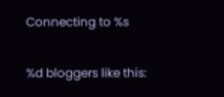Connecting to %s

%d bloggers like this: